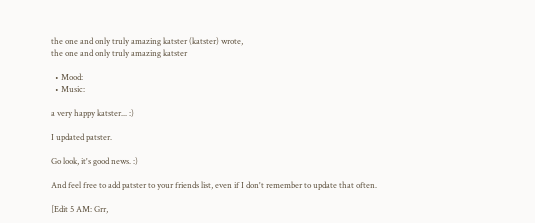the one and only truly amazing katster (katster) wrote,
the one and only truly amazing katster

  • Mood:
  • Music:

a very happy katster... :)

I updated patster.

Go look, it's good news. :)

And feel free to add patster to your friends list, even if I don't remember to update that often.

[Edit 5 AM: Grr,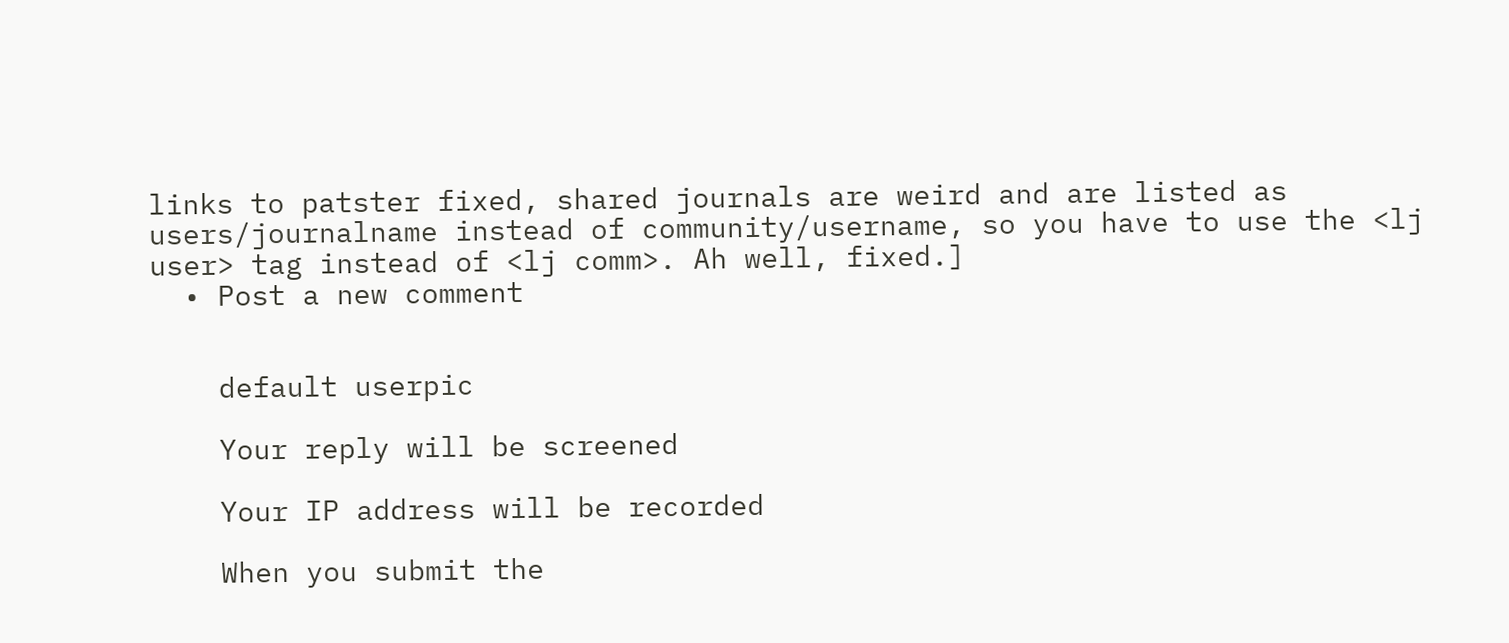links to patster fixed, shared journals are weird and are listed as users/journalname instead of community/username, so you have to use the <lj user> tag instead of <lj comm>. Ah well, fixed.]
  • Post a new comment


    default userpic

    Your reply will be screened

    Your IP address will be recorded

    When you submit the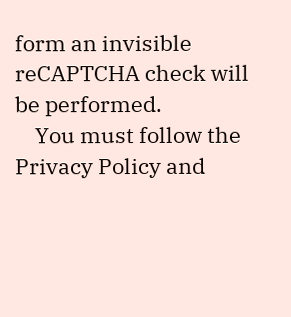form an invisible reCAPTCHA check will be performed.
    You must follow the Privacy Policy and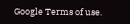Google Terms of use.